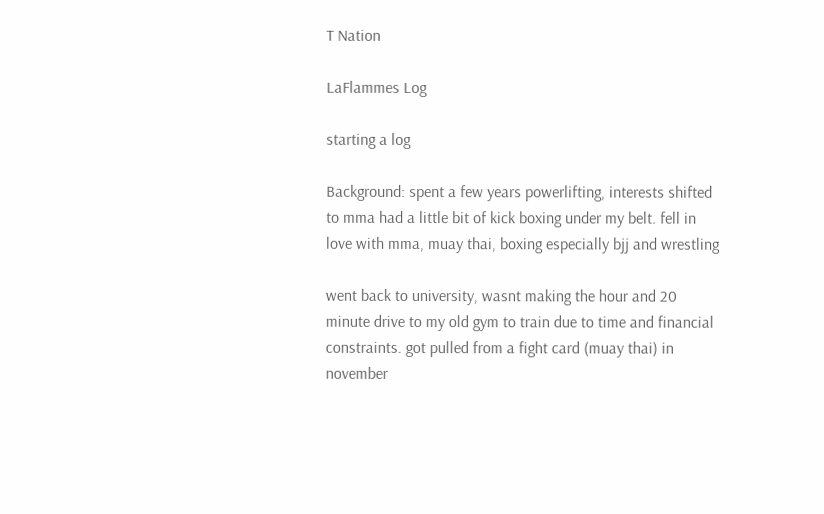T Nation

LaFlammes Log

starting a log

Background: spent a few years powerlifting, interests shifted to mma had a little bit of kick boxing under my belt. fell in love with mma, muay thai, boxing especially bjj and wrestling

went back to university, wasnt making the hour and 20 minute drive to my old gym to train due to time and financial constraints. got pulled from a fight card (muay thai) in november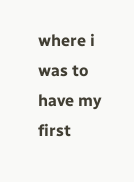where i was to have my first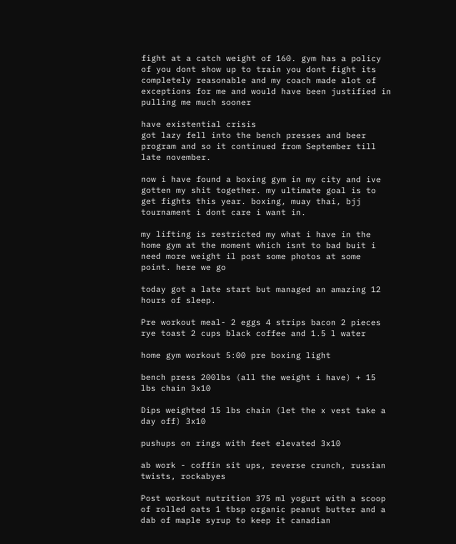fight at a catch weight of 160. gym has a policy of you dont show up to train you dont fight its completely reasonable and my coach made alot of exceptions for me and would have been justified in pulling me much sooner

have existential crisis
got lazy fell into the bench presses and beer program and so it continued from September till late november.

now i have found a boxing gym in my city and ive gotten my shit together. my ultimate goal is to get fights this year. boxing, muay thai, bjj tournament i dont care i want in.

my lifting is restricted my what i have in the home gym at the moment which isnt to bad buit i need more weight il post some photos at some point. here we go

today got a late start but managed an amazing 12 hours of sleep.

Pre workout meal- 2 eggs 4 strips bacon 2 pieces rye toast 2 cups black coffee and 1.5 l water

home gym workout 5:00 pre boxing light

bench press 200lbs (all the weight i have) + 15 lbs chain 3x10

Dips weighted 15 lbs chain (let the x vest take a day off) 3x10

pushups on rings with feet elevated 3x10

ab work - coffin sit ups, reverse crunch, russian twists, rockabyes

Post workout nutrition 375 ml yogurt with a scoop of rolled oats 1 tbsp organic peanut butter and a dab of maple syrup to keep it canadian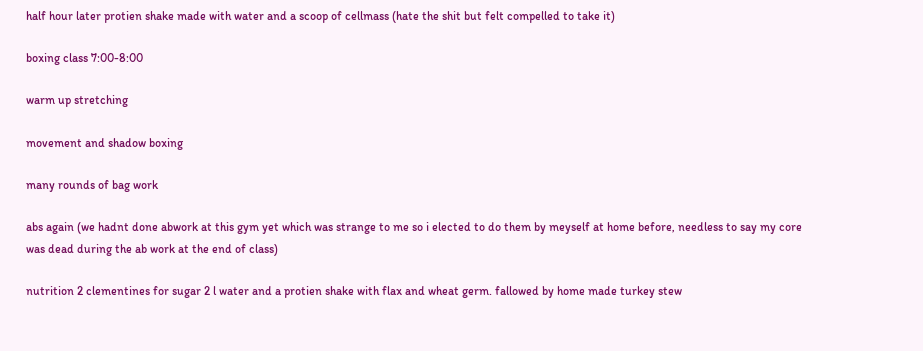half hour later protien shake made with water and a scoop of cellmass (hate the shit but felt compelled to take it)

boxing class 7:00-8:00

warm up stretching

movement and shadow boxing

many rounds of bag work

abs again (we hadnt done abwork at this gym yet which was strange to me so i elected to do them by meyself at home before, needless to say my core was dead during the ab work at the end of class)

nutrition 2 clementines for sugar 2 l water and a protien shake with flax and wheat germ. fallowed by home made turkey stew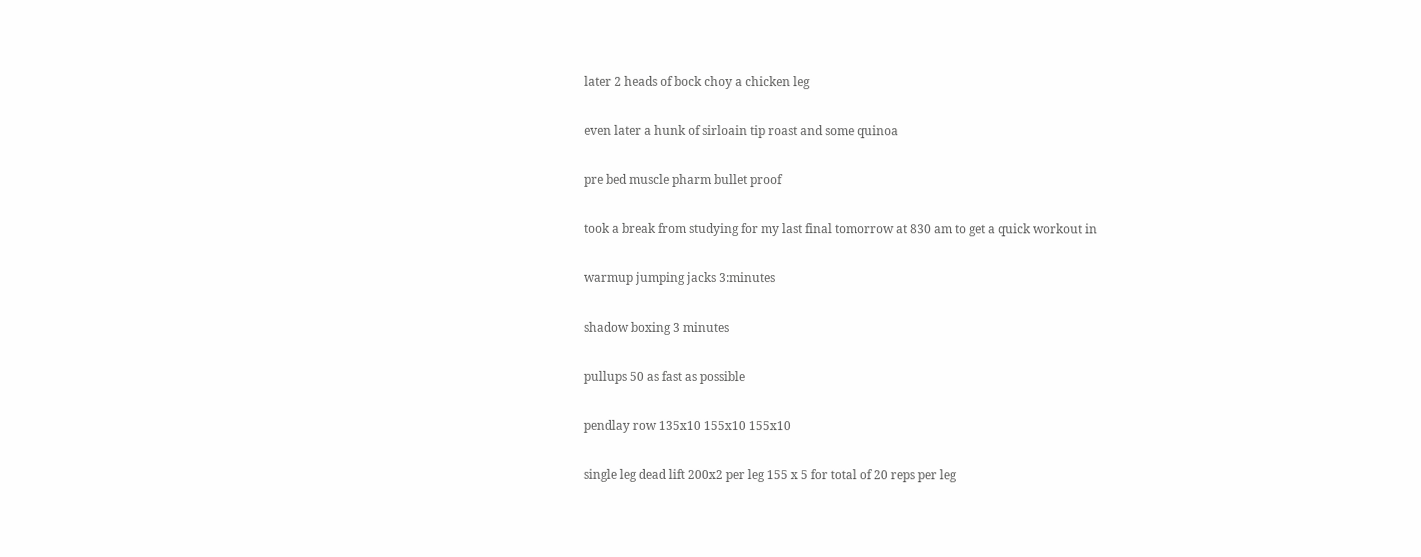later 2 heads of bock choy a chicken leg

even later a hunk of sirloain tip roast and some quinoa

pre bed muscle pharm bullet proof

took a break from studying for my last final tomorrow at 830 am to get a quick workout in

warmup jumping jacks 3:minutes

shadow boxing 3 minutes

pullups 50 as fast as possible

pendlay row 135x10 155x10 155x10

single leg dead lift 200x2 per leg 155 x 5 for total of 20 reps per leg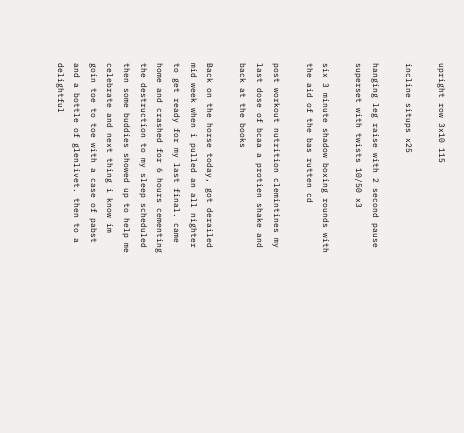upright row 3x10 115

incline situps x25

hanging leg raise with 2 second pause superset with twists 10/50 x3

six 3 minute shadow boxing rounds with the aid of the bas rutten cd

post workout nutrition clemintines my last dose of bcaa a protien shake and back at the books

Back on the horse today, got derailed mid week when i pulled an all nighter to get ready for my last final. came home and crashed for 6 hours cementing the destruction to my sleep scheduled then some buddies showed up to help me celebrate and next thing i know im goin toe to toe with a case of pabst and a bottle of glenlivet. then to a delightful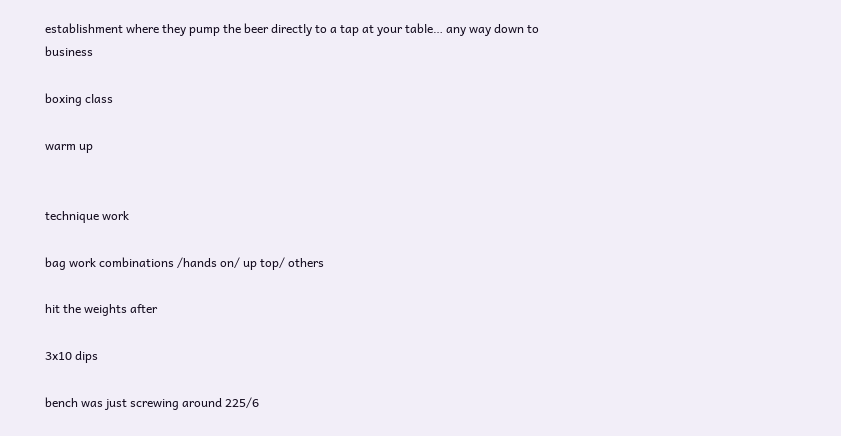establishment where they pump the beer directly to a tap at your table… any way down to business

boxing class

warm up


technique work

bag work combinations /hands on/ up top/ others

hit the weights after

3x10 dips

bench was just screwing around 225/6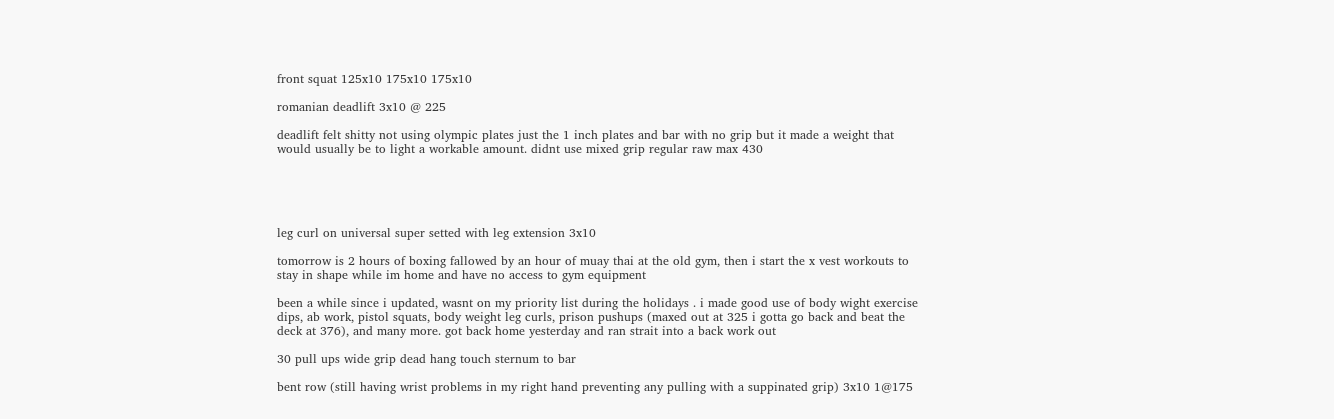front squat 125x10 175x10 175x10

romanian deadlift 3x10 @ 225

deadlift felt shitty not using olympic plates just the 1 inch plates and bar with no grip but it made a weight that would usually be to light a workable amount. didnt use mixed grip regular raw max 430





leg curl on universal super setted with leg extension 3x10

tomorrow is 2 hours of boxing fallowed by an hour of muay thai at the old gym, then i start the x vest workouts to stay in shape while im home and have no access to gym equipment

been a while since i updated, wasnt on my priority list during the holidays . i made good use of body wight exercise dips, ab work, pistol squats, body weight leg curls, prison pushups (maxed out at 325 i gotta go back and beat the deck at 376), and many more. got back home yesterday and ran strait into a back work out

30 pull ups wide grip dead hang touch sternum to bar

bent row (still having wrist problems in my right hand preventing any pulling with a suppinated grip) 3x10 1@175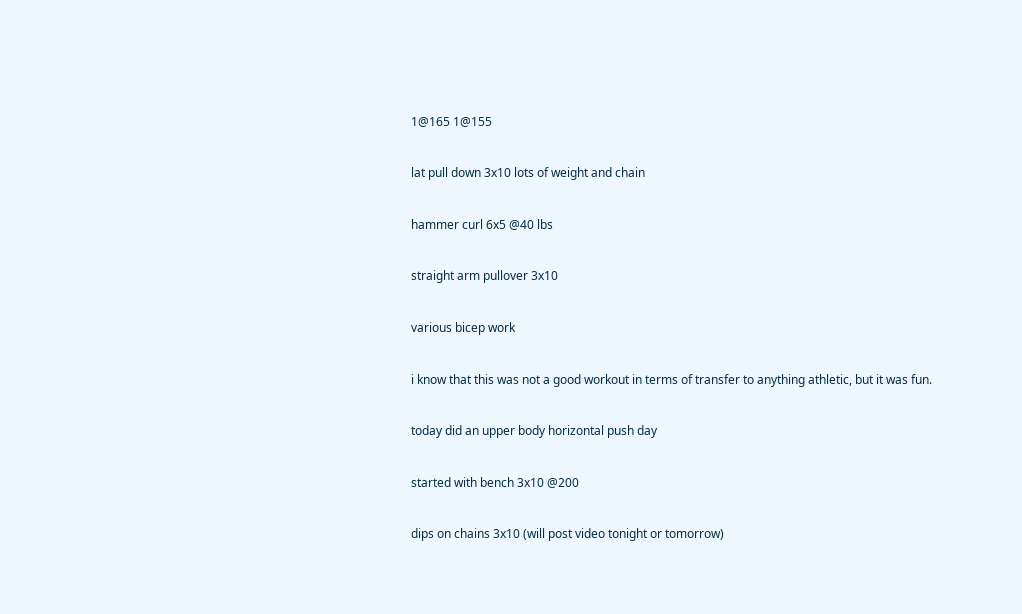1@165 1@155

lat pull down 3x10 lots of weight and chain

hammer curl 6x5 @40 lbs

straight arm pullover 3x10

various bicep work

i know that this was not a good workout in terms of transfer to anything athletic, but it was fun.

today did an upper body horizontal push day

started with bench 3x10 @200

dips on chains 3x10 (will post video tonight or tomorrow)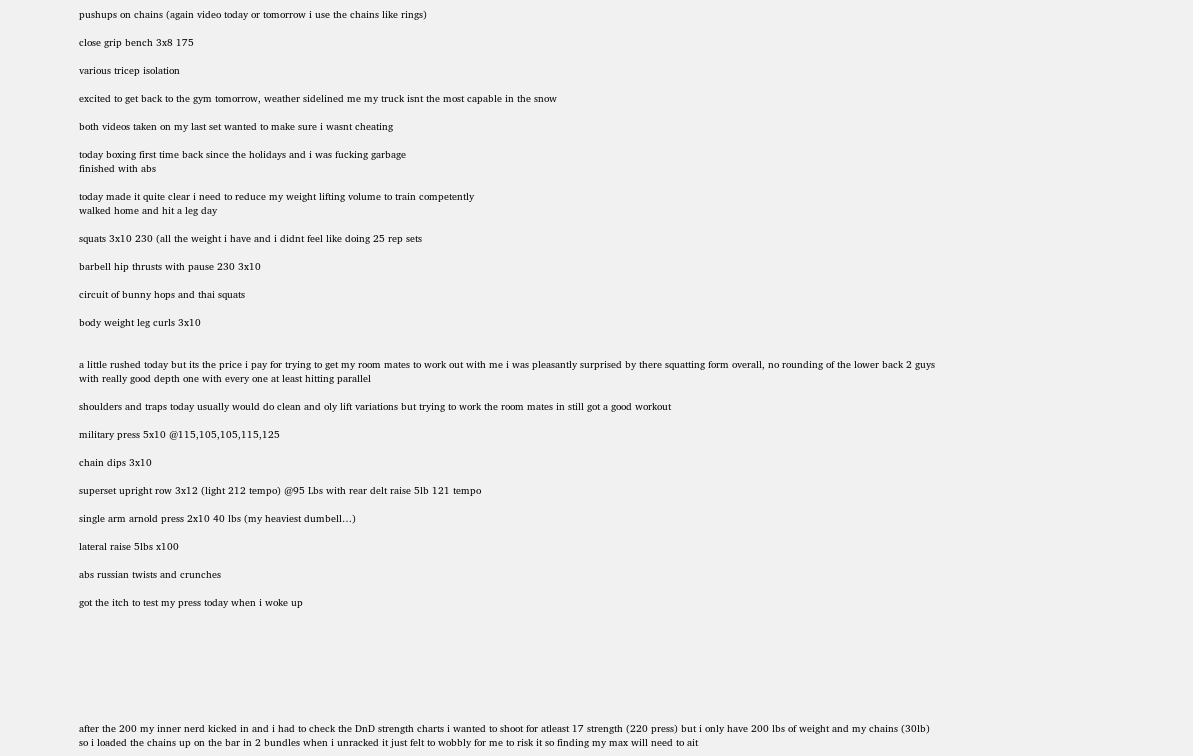pushups on chains (again video today or tomorrow i use the chains like rings)

close grip bench 3x8 175

various tricep isolation

excited to get back to the gym tomorrow, weather sidelined me my truck isnt the most capable in the snow

both videos taken on my last set wanted to make sure i wasnt cheating

today boxing first time back since the holidays and i was fucking garbage
finished with abs

today made it quite clear i need to reduce my weight lifting volume to train competently
walked home and hit a leg day

squats 3x10 230 (all the weight i have and i didnt feel like doing 25 rep sets

barbell hip thrusts with pause 230 3x10

circuit of bunny hops and thai squats

body weight leg curls 3x10


a little rushed today but its the price i pay for trying to get my room mates to work out with me i was pleasantly surprised by there squatting form overall, no rounding of the lower back 2 guys with really good depth one with every one at least hitting parallel

shoulders and traps today usually would do clean and oly lift variations but trying to work the room mates in still got a good workout

military press 5x10 @115,105,105,115,125

chain dips 3x10

superset upright row 3x12 (light 212 tempo) @95 Lbs with rear delt raise 5lb 121 tempo

single arm arnold press 2x10 40 lbs (my heaviest dumbell…)

lateral raise 5lbs x100

abs russian twists and crunches

got the itch to test my press today when i woke up








after the 200 my inner nerd kicked in and i had to check the DnD strength charts i wanted to shoot for atleast 17 strength (220 press) but i only have 200 lbs of weight and my chains (30lb) so i loaded the chains up on the bar in 2 bundles when i unracked it just felt to wobbly for me to risk it so finding my max will need to ait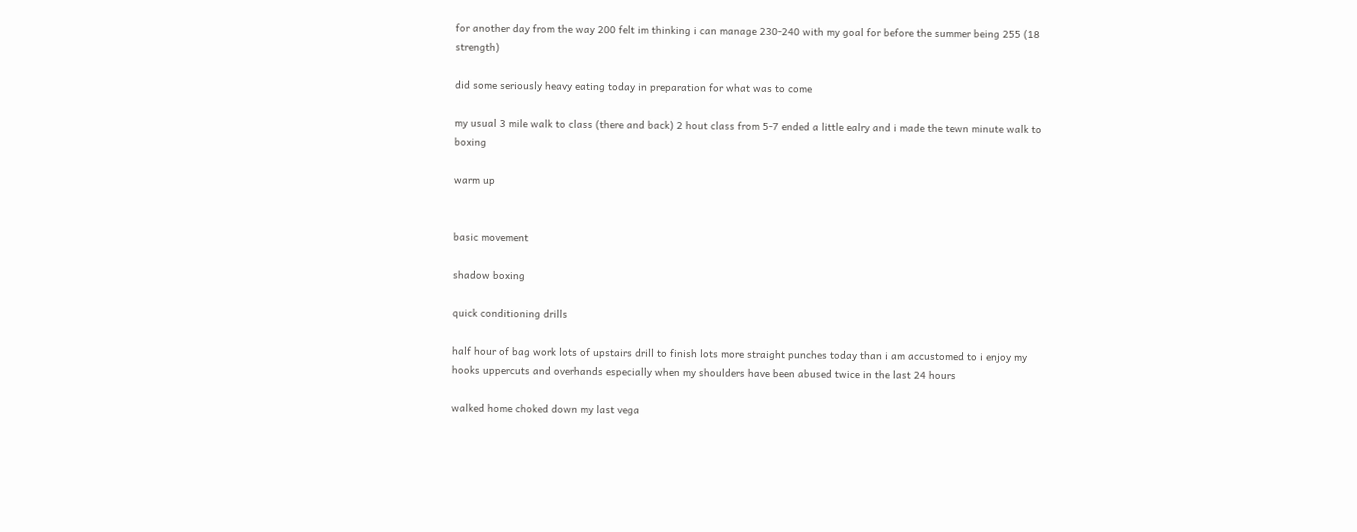for another day from the way 200 felt im thinking i can manage 230-240 with my goal for before the summer being 255 (18 strength)

did some seriously heavy eating today in preparation for what was to come

my usual 3 mile walk to class (there and back) 2 hout class from 5-7 ended a little ealry and i made the tewn minute walk to boxing

warm up


basic movement

shadow boxing

quick conditioning drills

half hour of bag work lots of upstairs drill to finish lots more straight punches today than i am accustomed to i enjoy my hooks uppercuts and overhands especially when my shoulders have been abused twice in the last 24 hours

walked home choked down my last vega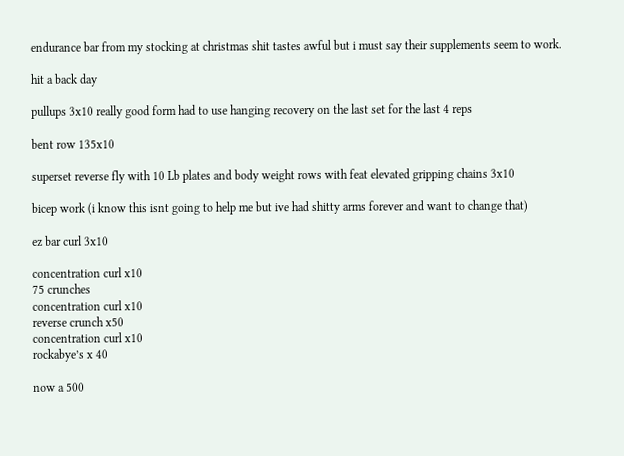endurance bar from my stocking at christmas shit tastes awful but i must say their supplements seem to work.

hit a back day

pullups 3x10 really good form had to use hanging recovery on the last set for the last 4 reps

bent row 135x10

superset reverse fly with 10 Lb plates and body weight rows with feat elevated gripping chains 3x10

bicep work (i know this isnt going to help me but ive had shitty arms forever and want to change that)

ez bar curl 3x10

concentration curl x10
75 crunches
concentration curl x10
reverse crunch x50
concentration curl x10
rockabye’s x 40

now a 500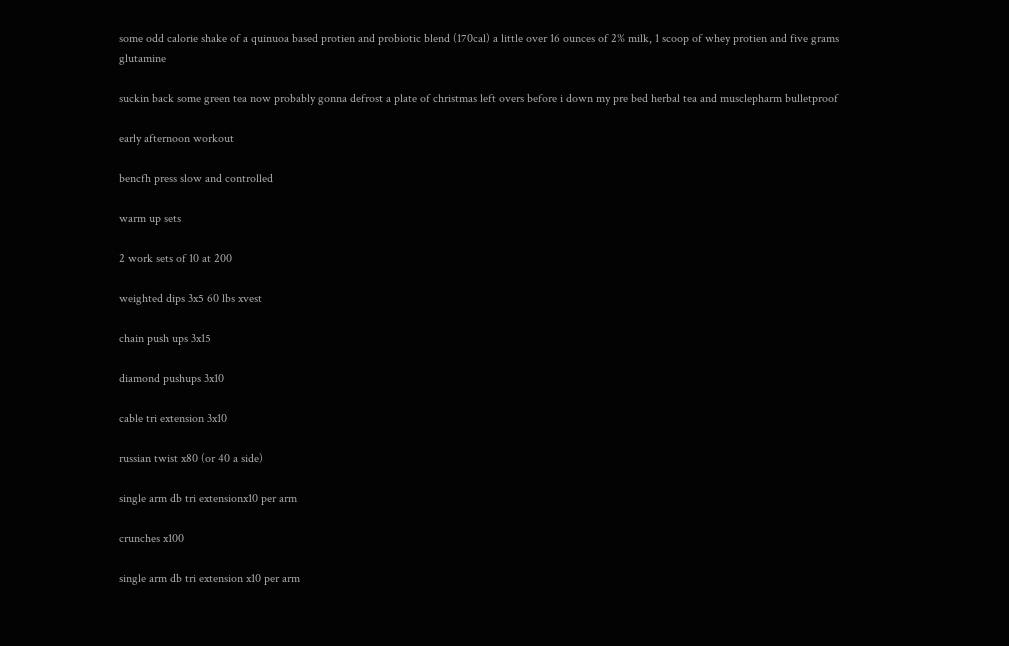some odd calorie shake of a quinuoa based protien and probiotic blend (170cal) a little over 16 ounces of 2% milk, 1 scoop of whey protien and five grams glutamine

suckin back some green tea now probably gonna defrost a plate of christmas left overs before i down my pre bed herbal tea and musclepharm bulletproof

early afternoon workout

bencfh press slow and controlled

warm up sets

2 work sets of 10 at 200

weighted dips 3x5 60 lbs xvest

chain push ups 3x15

diamond pushups 3x10

cable tri extension 3x10

russian twist x80 (or 40 a side)

single arm db tri extensionx10 per arm

crunches x100

single arm db tri extension x10 per arm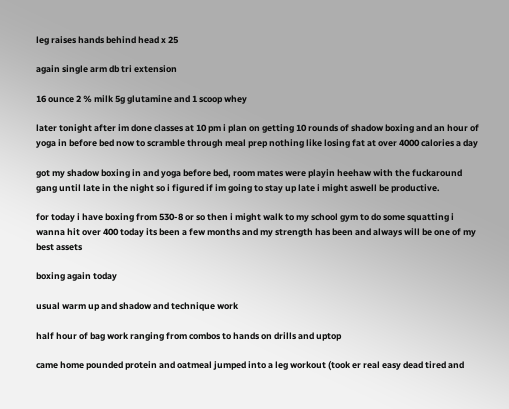leg raises hands behind head x 25

again single arm db tri extension

16 ounce 2 % milk 5g glutamine and 1 scoop whey

later tonight after im done classes at 10 pm i plan on getting 10 rounds of shadow boxing and an hour of yoga in before bed now to scramble through meal prep nothing like losing fat at over 4000 calories a day

got my shadow boxing in and yoga before bed, room mates were playin heehaw with the fuckaround gang until late in the night so i figured if im going to stay up late i might aswell be productive.

for today i have boxing from 530-8 or so then i might walk to my school gym to do some squatting i wanna hit over 400 today its been a few months and my strength has been and always will be one of my best assets

boxing again today

usual warm up and shadow and technique work

half hour of bag work ranging from combos to hands on drills and uptop

came home pounded protein and oatmeal jumped into a leg workout (took er real easy dead tired and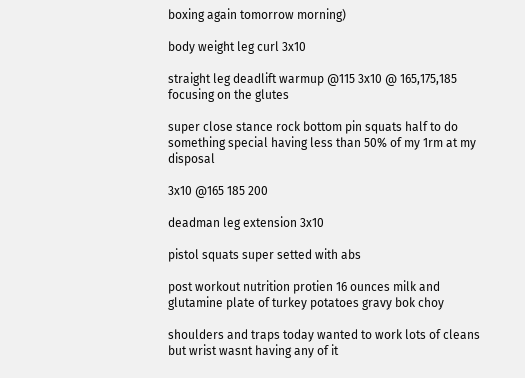boxing again tomorrow morning)

body weight leg curl 3x10

straight leg deadlift warmup @115 3x10 @ 165,175,185 focusing on the glutes

super close stance rock bottom pin squats half to do something special having less than 50% of my 1rm at my disposal

3x10 @165 185 200

deadman leg extension 3x10

pistol squats super setted with abs

post workout nutrition protien 16 ounces milk and glutamine plate of turkey potatoes gravy bok choy

shoulders and traps today wanted to work lots of cleans but wrist wasnt having any of it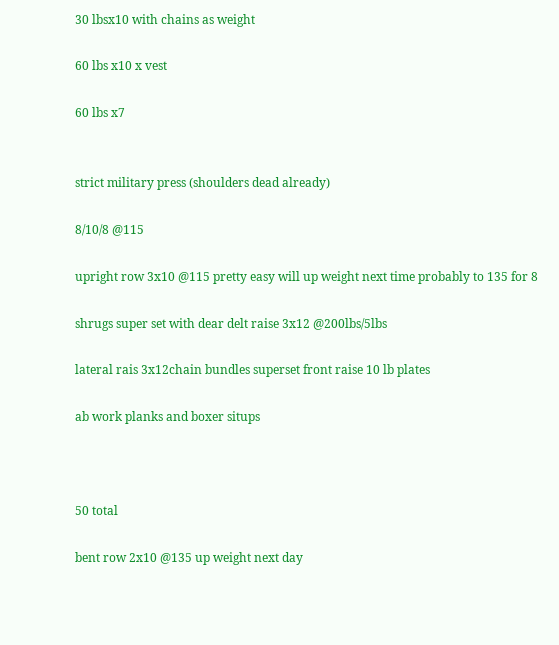30 lbsx10 with chains as weight

60 lbs x10 x vest

60 lbs x7


strict military press (shoulders dead already)

8/10/8 @115

upright row 3x10 @115 pretty easy will up weight next time probably to 135 for 8

shrugs super set with dear delt raise 3x12 @200lbs/5lbs

lateral rais 3x12chain bundles superset front raise 10 lb plates

ab work planks and boxer situps



50 total

bent row 2x10 @135 up weight next day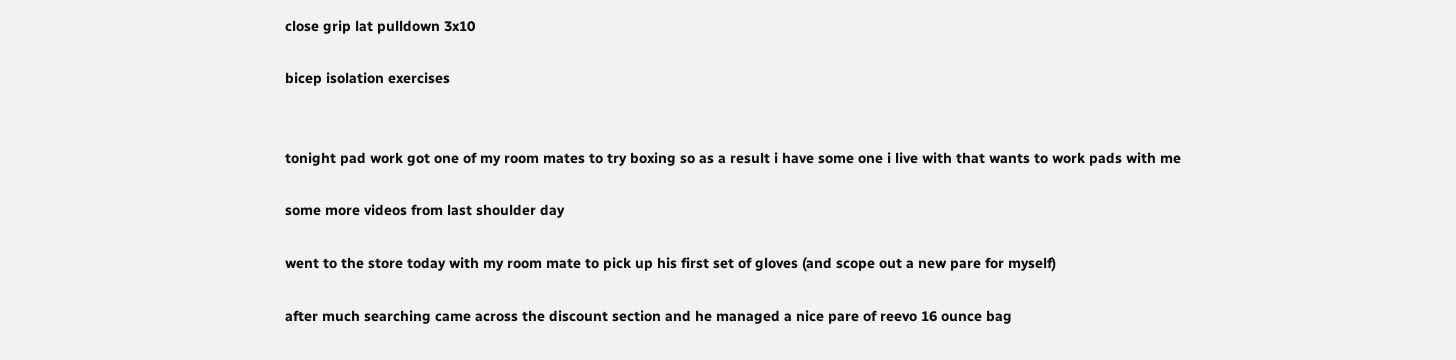close grip lat pulldown 3x10

bicep isolation exercises


tonight pad work got one of my room mates to try boxing so as a result i have some one i live with that wants to work pads with me

some more videos from last shoulder day

went to the store today with my room mate to pick up his first set of gloves (and scope out a new pare for myself)

after much searching came across the discount section and he managed a nice pare of reevo 16 ounce bag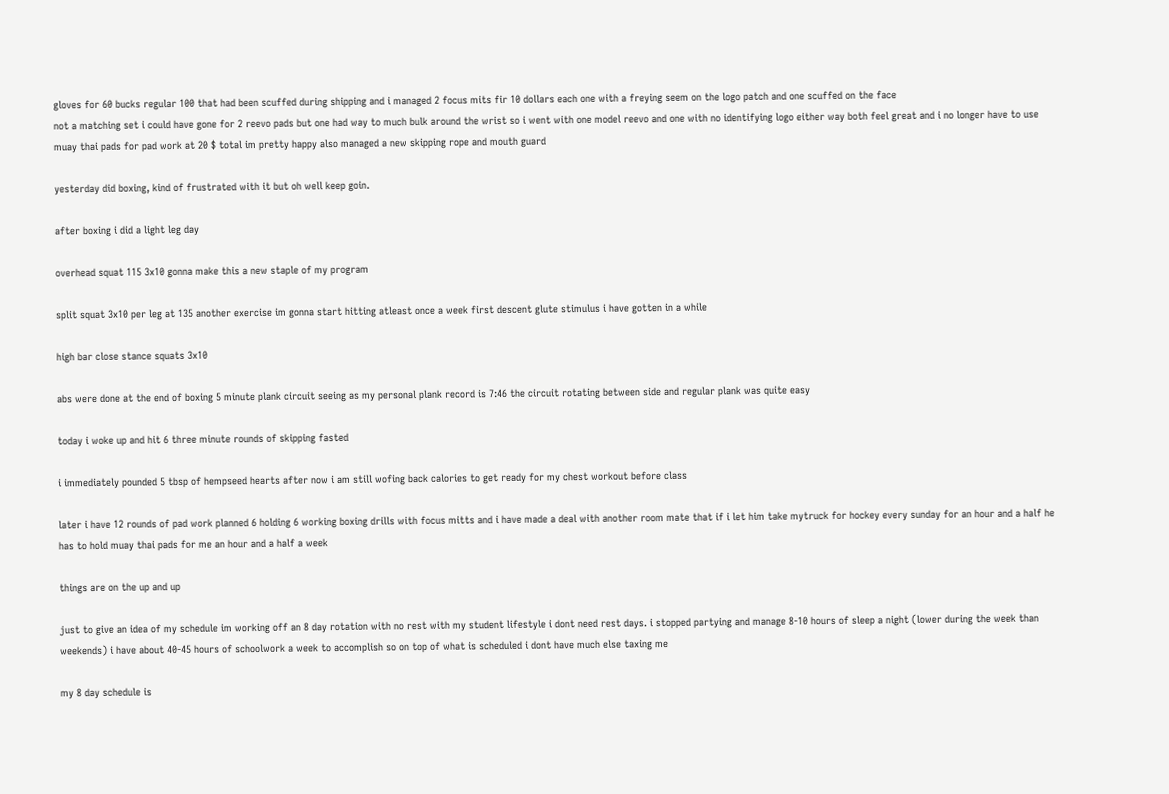gloves for 60 bucks regular 100 that had been scuffed during shipping and i managed 2 focus mits fir 10 dollars each one with a freying seem on the logo patch and one scuffed on the face
not a matching set i could have gone for 2 reevo pads but one had way to much bulk around the wrist so i went with one model reevo and one with no identifying logo either way both feel great and i no longer have to use muay thai pads for pad work at 20 $ total im pretty happy also managed a new skipping rope and mouth guard

yesterday did boxing, kind of frustrated with it but oh well keep goin.

after boxing i did a light leg day

overhead squat 115 3x10 gonna make this a new staple of my program

split squat 3x10 per leg at 135 another exercise im gonna start hitting atleast once a week first descent glute stimulus i have gotten in a while

high bar close stance squats 3x10

abs were done at the end of boxing 5 minute plank circuit seeing as my personal plank record is 7:46 the circuit rotating between side and regular plank was quite easy

today i woke up and hit 6 three minute rounds of skipping fasted

i immediately pounded 5 tbsp of hempseed hearts after now i am still wofing back calories to get ready for my chest workout before class

later i have 12 rounds of pad work planned 6 holding 6 working boxing drills with focus mitts and i have made a deal with another room mate that if i let him take mytruck for hockey every sunday for an hour and a half he has to hold muay thai pads for me an hour and a half a week

things are on the up and up

just to give an idea of my schedule im working off an 8 day rotation with no rest with my student lifestyle i dont need rest days. i stopped partying and manage 8-10 hours of sleep a night (lower during the week than weekends) i have about 40-45 hours of schoolwork a week to accomplish so on top of what is scheduled i dont have much else taxing me

my 8 day schedule is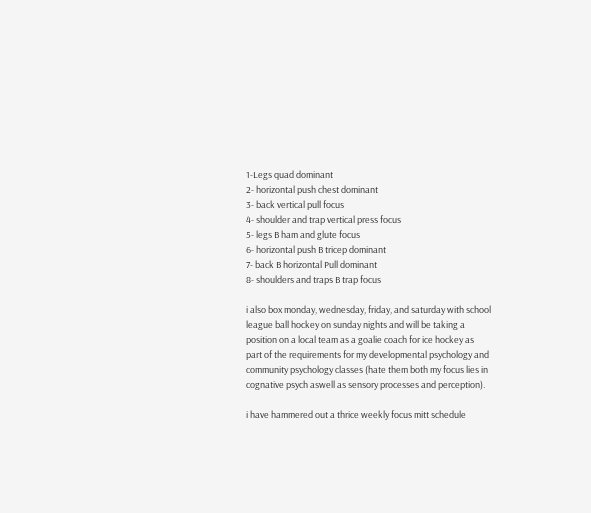1-Legs quad dominant
2- horizontal push chest dominant
3- back vertical pull focus
4- shoulder and trap vertical press focus
5- legs B ham and glute focus
6- horizontal push B tricep dominant
7- back B horizontal Pull dominant
8- shoulders and traps B trap focus

i also box monday, wednesday, friday, and saturday with school league ball hockey on sunday nights and will be taking a position on a local team as a goalie coach for ice hockey as part of the requirements for my developmental psychology and community psychology classes (hate them both my focus lies in cognative psych aswell as sensory processes and perception).

i have hammered out a thrice weekly focus mitt schedule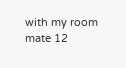with my room mate 12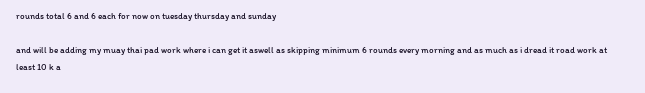rounds total 6 and 6 each for now on tuesday thursday and sunday

and will be adding my muay thai pad work where i can get it aswell as skipping minimum 6 rounds every morning and as much as i dread it road work at least 10 k a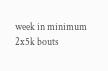week in minimum 2x5k bouts